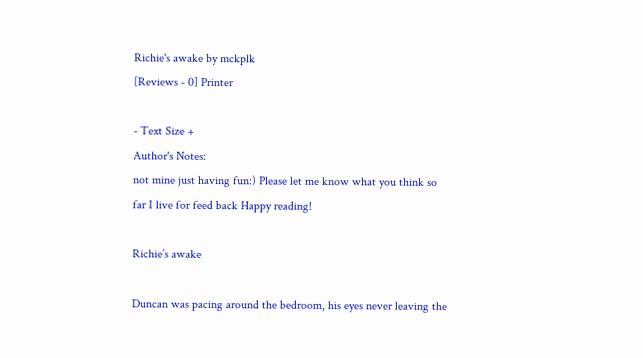Richie's awake by mckplk
[Reviews - 0] Printer

- Text Size +
Author's Notes:
not mine just having fun:) Please let me know what you think so far I live for feed back Happy reading!

Richie’s awake

Duncan was pacing around the bedroom, his eyes never leaving the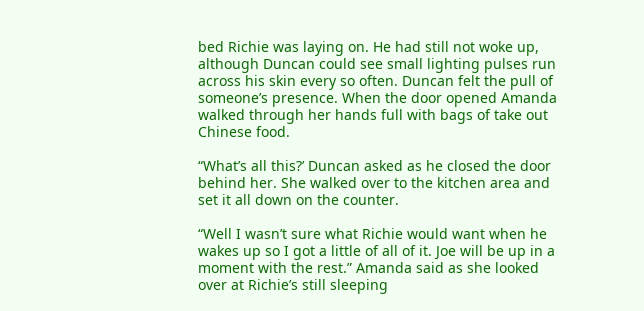bed Richie was laying on. He had still not woke up, although Duncan could see small lighting pulses run across his skin every so often. Duncan felt the pull of someone’s presence. When the door opened Amanda walked through her hands full with bags of take out Chinese food.

“What’s all this?’ Duncan asked as he closed the door behind her. She walked over to the kitchen area and set it all down on the counter.

“Well I wasn’t sure what Richie would want when he wakes up so I got a little of all of it. Joe will be up in a moment with the rest.” Amanda said as she looked over at Richie’s still sleeping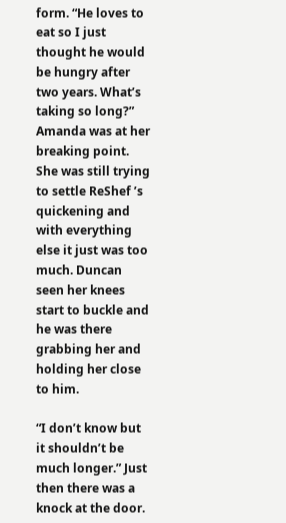form. “He loves to eat so I just thought he would be hungry after two years. What’s taking so long?” Amanda was at her breaking point. She was still trying to settle ReShef ’s quickening and with everything else it just was too much. Duncan seen her knees start to buckle and he was there grabbing her and holding her close to him.

“I don’t know but it shouldn’t be much longer.” Just then there was a knock at the door.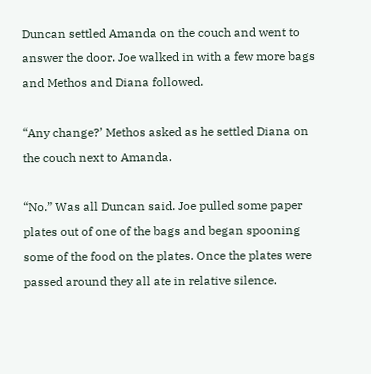Duncan settled Amanda on the couch and went to answer the door. Joe walked in with a few more bags and Methos and Diana followed.

“Any change?’ Methos asked as he settled Diana on the couch next to Amanda.

“No.” Was all Duncan said. Joe pulled some paper plates out of one of the bags and began spooning some of the food on the plates. Once the plates were passed around they all ate in relative silence.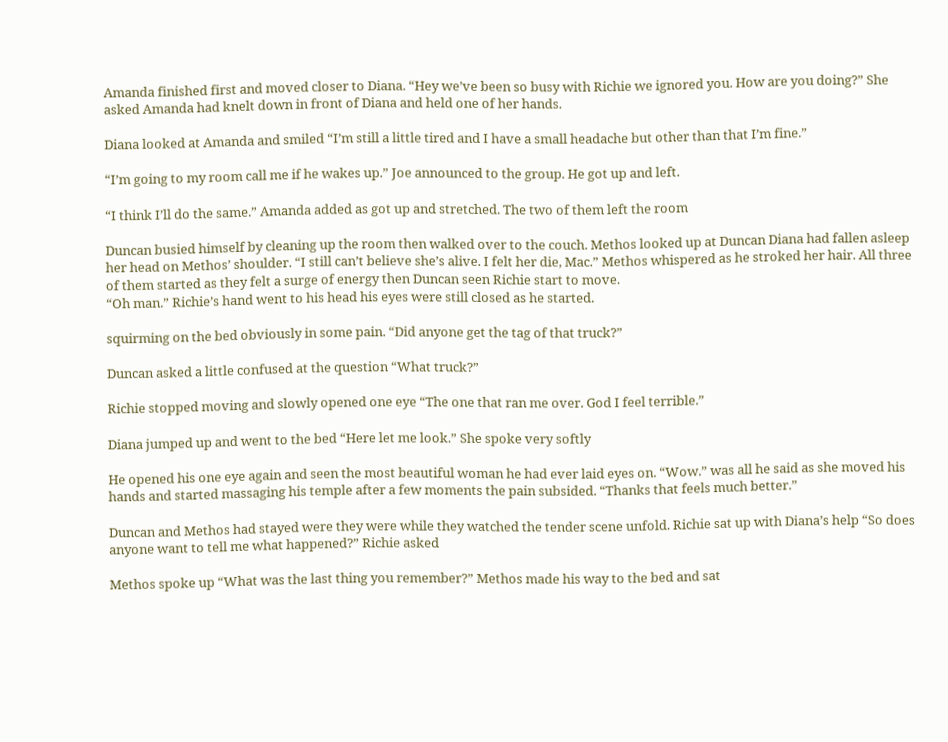Amanda finished first and moved closer to Diana. “Hey we’ve been so busy with Richie we ignored you. How are you doing?” She asked Amanda had knelt down in front of Diana and held one of her hands.

Diana looked at Amanda and smiled “I’m still a little tired and I have a small headache but other than that I’m fine.”

“I’m going to my room call me if he wakes up.” Joe announced to the group. He got up and left.

“I think I’ll do the same.” Amanda added as got up and stretched. The two of them left the room

Duncan busied himself by cleaning up the room then walked over to the couch. Methos looked up at Duncan Diana had fallen asleep her head on Methos’ shoulder. “I still can’t believe she’s alive. I felt her die, Mac.” Methos whispered as he stroked her hair. All three of them started as they felt a surge of energy then Duncan seen Richie start to move.
“Oh man.” Richie’s hand went to his head his eyes were still closed as he started.

squirming on the bed obviously in some pain. “Did anyone get the tag of that truck?”

Duncan asked a little confused at the question “What truck?”

Richie stopped moving and slowly opened one eye “The one that ran me over. God I feel terrible.”

Diana jumped up and went to the bed “Here let me look.” She spoke very softly

He opened his one eye again and seen the most beautiful woman he had ever laid eyes on. “Wow.” was all he said as she moved his hands and started massaging his temple after a few moments the pain subsided. “Thanks that feels much better.”

Duncan and Methos had stayed were they were while they watched the tender scene unfold. Richie sat up with Diana’s help “So does anyone want to tell me what happened?” Richie asked

Methos spoke up “What was the last thing you remember?” Methos made his way to the bed and sat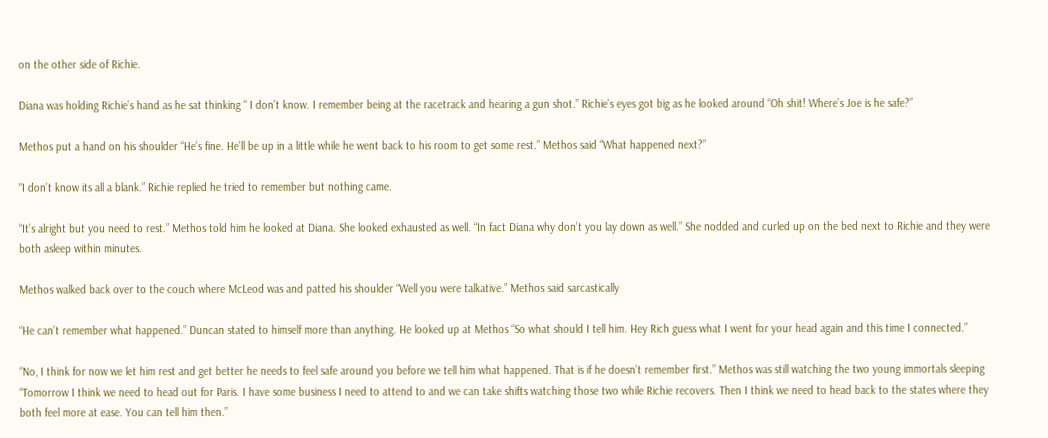on the other side of Richie.

Diana was holding Richie’s hand as he sat thinking “ I don’t know. I remember being at the racetrack and hearing a gun shot.” Richie’s eyes got big as he looked around “Oh shit! Where’s Joe is he safe?”

Methos put a hand on his shoulder “He’s fine. He’ll be up in a little while he went back to his room to get some rest.” Methos said “What happened next?”

“I don’t know its all a blank.” Richie replied he tried to remember but nothing came.

“It’s alright but you need to rest.” Methos told him he looked at Diana. She looked exhausted as well. “In fact Diana why don’t you lay down as well.” She nodded and curled up on the bed next to Richie and they were both asleep within minutes.

Methos walked back over to the couch where McLeod was and patted his shoulder “Well you were talkative.” Methos said sarcastically

“He can’t remember what happened.” Duncan stated to himself more than anything. He looked up at Methos “So what should I tell him. Hey Rich guess what I went for your head again and this time I connected.”

“No, I think for now we let him rest and get better he needs to feel safe around you before we tell him what happened. That is if he doesn’t remember first.” Methos was still watching the two young immortals sleeping “Tomorrow I think we need to head out for Paris. I have some business I need to attend to and we can take shifts watching those two while Richie recovers. Then I think we need to head back to the states where they both feel more at ease. You can tell him then.”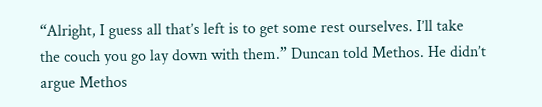“Alright, I guess all that’s left is to get some rest ourselves. I’ll take the couch you go lay down with them.” Duncan told Methos. He didn’t argue Methos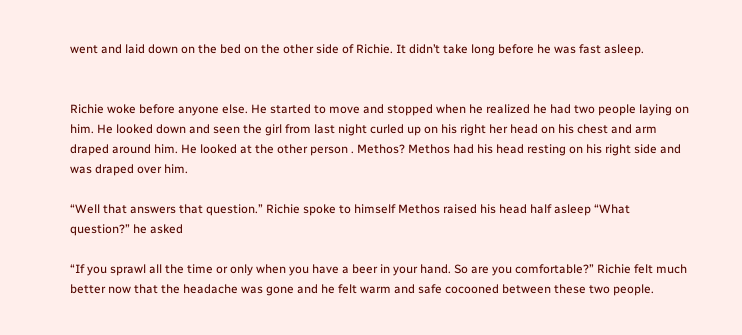went and laid down on the bed on the other side of Richie. It didn’t take long before he was fast asleep.


Richie woke before anyone else. He started to move and stopped when he realized he had two people laying on him. He looked down and seen the girl from last night curled up on his right her head on his chest and arm draped around him. He looked at the other person . Methos? Methos had his head resting on his right side and was draped over him.

“Well that answers that question.” Richie spoke to himself Methos raised his head half asleep “What question?” he asked

“If you sprawl all the time or only when you have a beer in your hand. So are you comfortable?” Richie felt much better now that the headache was gone and he felt warm and safe cocooned between these two people.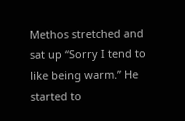Methos stretched and sat up “Sorry I tend to like being warm.” He started to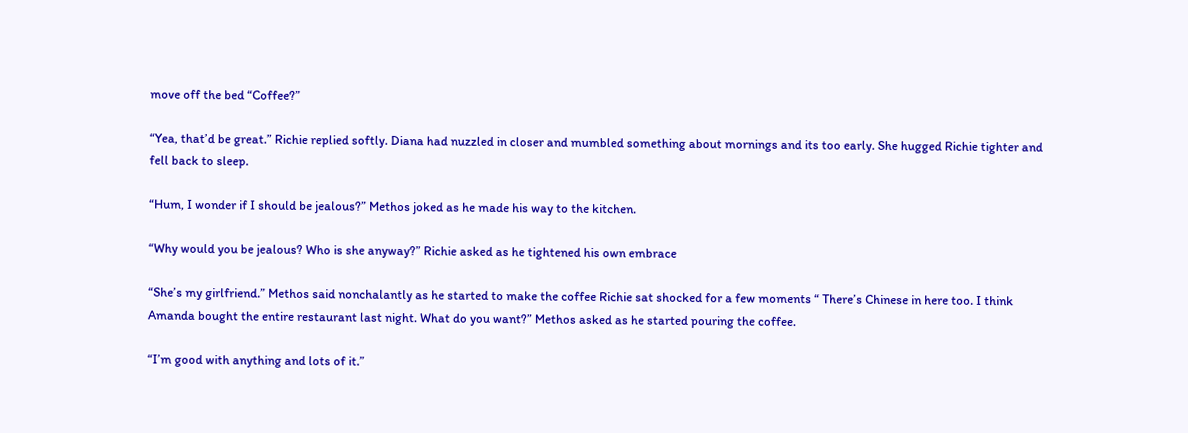move off the bed “Coffee?”

“Yea, that’d be great.” Richie replied softly. Diana had nuzzled in closer and mumbled something about mornings and its too early. She hugged Richie tighter and fell back to sleep.

“Hum, I wonder if I should be jealous?” Methos joked as he made his way to the kitchen.

“Why would you be jealous? Who is she anyway?” Richie asked as he tightened his own embrace

“She’s my girlfriend.” Methos said nonchalantly as he started to make the coffee Richie sat shocked for a few moments “ There’s Chinese in here too. I think Amanda bought the entire restaurant last night. What do you want?” Methos asked as he started pouring the coffee.

“I’m good with anything and lots of it.”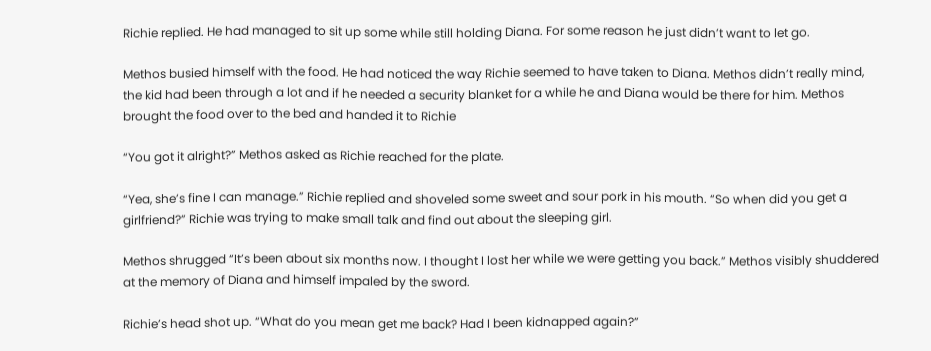Richie replied. He had managed to sit up some while still holding Diana. For some reason he just didn’t want to let go.

Methos busied himself with the food. He had noticed the way Richie seemed to have taken to Diana. Methos didn’t really mind, the kid had been through a lot and if he needed a security blanket for a while he and Diana would be there for him. Methos brought the food over to the bed and handed it to Richie

“You got it alright?” Methos asked as Richie reached for the plate.

“Yea, she’s fine I can manage.” Richie replied and shoveled some sweet and sour pork in his mouth. “So when did you get a girlfriend?” Richie was trying to make small talk and find out about the sleeping girl.

Methos shrugged “It’s been about six months now. I thought I lost her while we were getting you back.” Methos visibly shuddered at the memory of Diana and himself impaled by the sword.

Richie’s head shot up. “What do you mean get me back? Had I been kidnapped again?”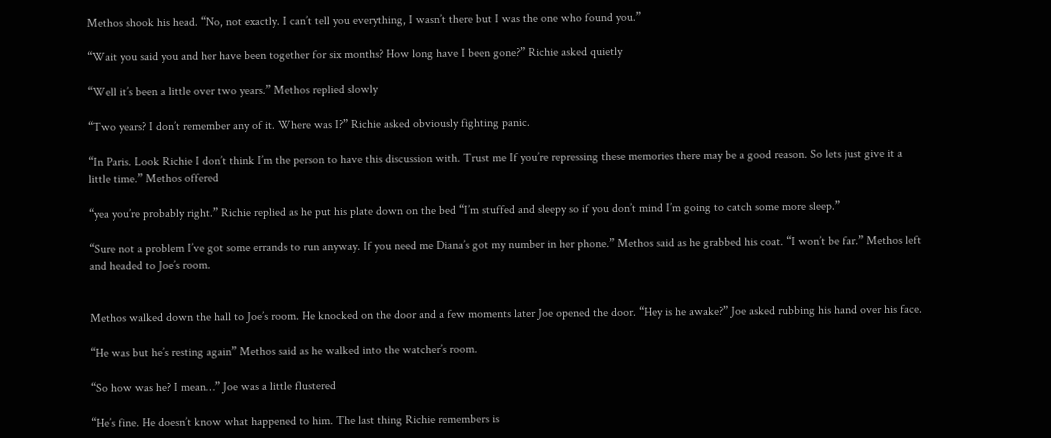Methos shook his head. “No, not exactly. I can’t tell you everything, I wasn’t there but I was the one who found you.”

“Wait you said you and her have been together for six months? How long have I been gone?” Richie asked quietly

“Well it’s been a little over two years.” Methos replied slowly

“Two years? I don’t remember any of it. Where was I?” Richie asked obviously fighting panic.

“In Paris. Look Richie I don’t think I’m the person to have this discussion with. Trust me If you’re repressing these memories there may be a good reason. So lets just give it a little time.” Methos offered

“yea you’re probably right.” Richie replied as he put his plate down on the bed “I’m stuffed and sleepy so if you don’t mind I’m going to catch some more sleep.”

“Sure not a problem I’ve got some errands to run anyway. If you need me Diana’s got my number in her phone.” Methos said as he grabbed his coat. “I won’t be far.” Methos left and headed to Joe’s room.


Methos walked down the hall to Joe’s room. He knocked on the door and a few moments later Joe opened the door. “Hey is he awake?” Joe asked rubbing his hand over his face.

“He was but he’s resting again” Methos said as he walked into the watcher’s room.

“So how was he? I mean…” Joe was a little flustered

“He’s fine. He doesn’t know what happened to him. The last thing Richie remembers is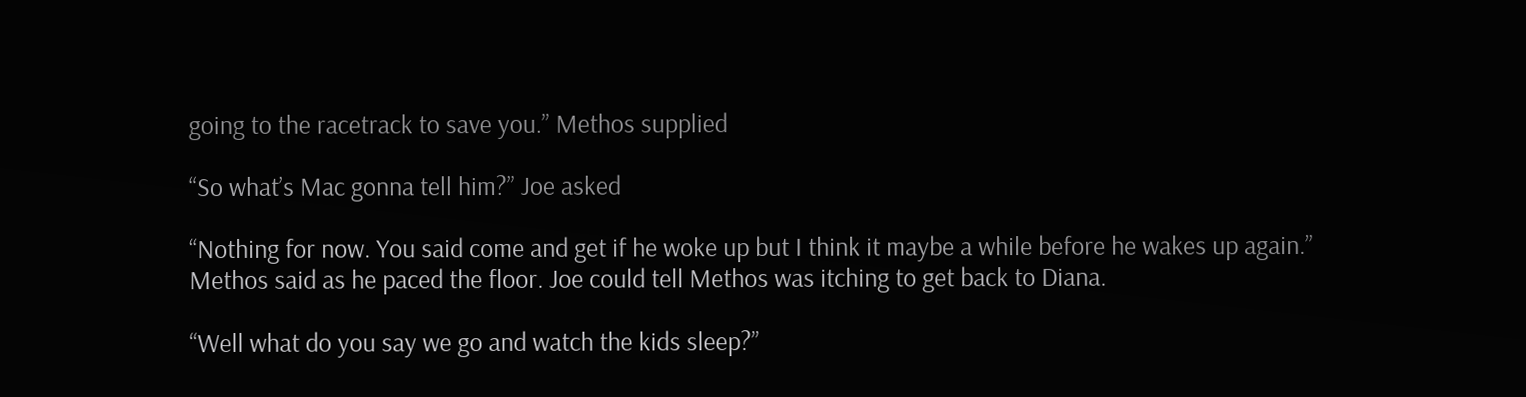going to the racetrack to save you.” Methos supplied

“So what’s Mac gonna tell him?” Joe asked

“Nothing for now. You said come and get if he woke up but I think it maybe a while before he wakes up again.” Methos said as he paced the floor. Joe could tell Methos was itching to get back to Diana.

“Well what do you say we go and watch the kids sleep?”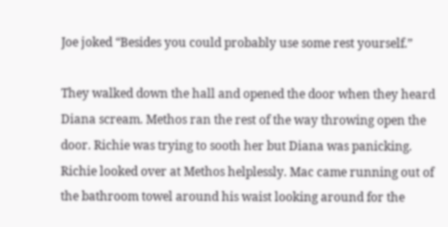Joe joked “Besides you could probably use some rest yourself.”

They walked down the hall and opened the door when they heard Diana scream. Methos ran the rest of the way throwing open the door. Richie was trying to sooth her but Diana was panicking. Richie looked over at Methos helplessly. Mac came running out of the bathroom towel around his waist looking around for the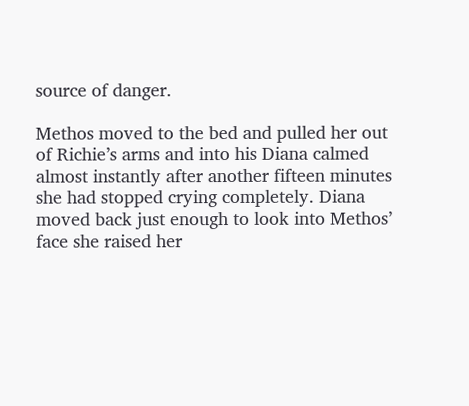source of danger.

Methos moved to the bed and pulled her out of Richie’s arms and into his Diana calmed almost instantly after another fifteen minutes she had stopped crying completely. Diana moved back just enough to look into Methos’ face she raised her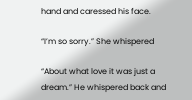hand and caressed his face.

“I’m so sorry.” She whispered

“About what love it was just a dream.” He whispered back and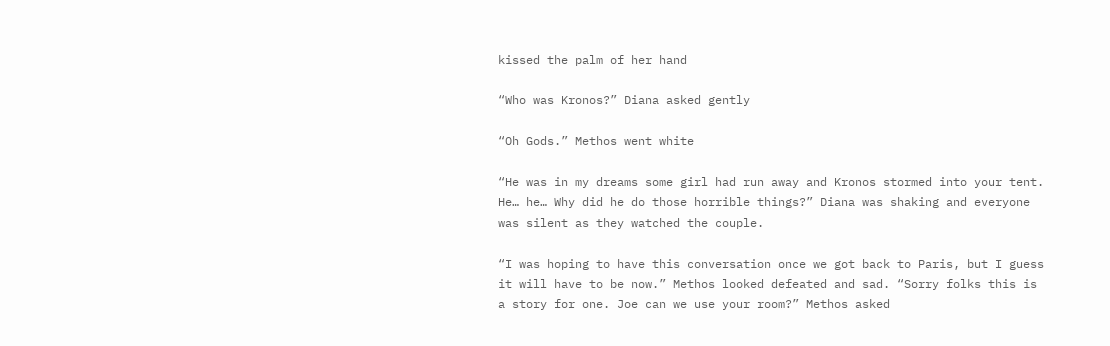kissed the palm of her hand

“Who was Kronos?” Diana asked gently

“Oh Gods.” Methos went white

“He was in my dreams some girl had run away and Kronos stormed into your tent. He… he… Why did he do those horrible things?” Diana was shaking and everyone was silent as they watched the couple.

“I was hoping to have this conversation once we got back to Paris, but I guess it will have to be now.” Methos looked defeated and sad. “Sorry folks this is a story for one. Joe can we use your room?” Methos asked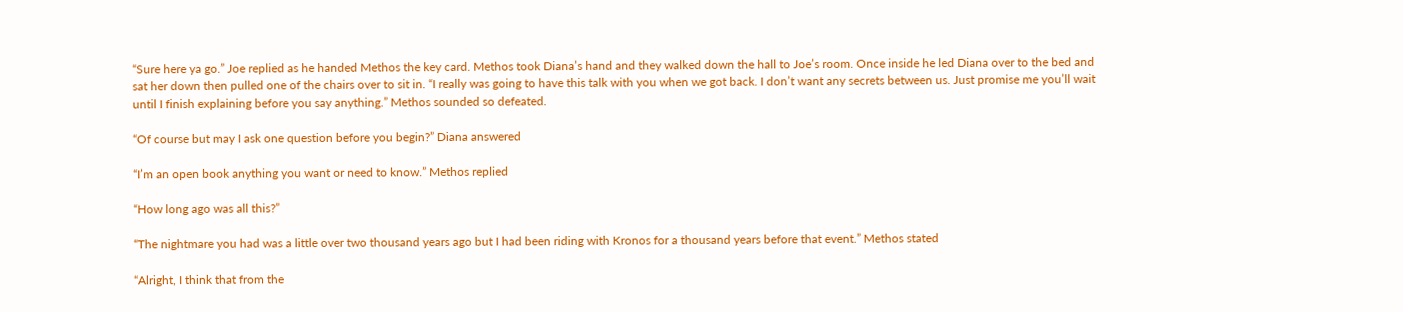“Sure here ya go.” Joe replied as he handed Methos the key card. Methos took Diana’s hand and they walked down the hall to Joe’s room. Once inside he led Diana over to the bed and sat her down then pulled one of the chairs over to sit in. “I really was going to have this talk with you when we got back. I don’t want any secrets between us. Just promise me you’ll wait until I finish explaining before you say anything.” Methos sounded so defeated.

“Of course but may I ask one question before you begin?” Diana answered

“I’m an open book anything you want or need to know.” Methos replied

“How long ago was all this?”

“The nightmare you had was a little over two thousand years ago but I had been riding with Kronos for a thousand years before that event.” Methos stated

“Alright, I think that from the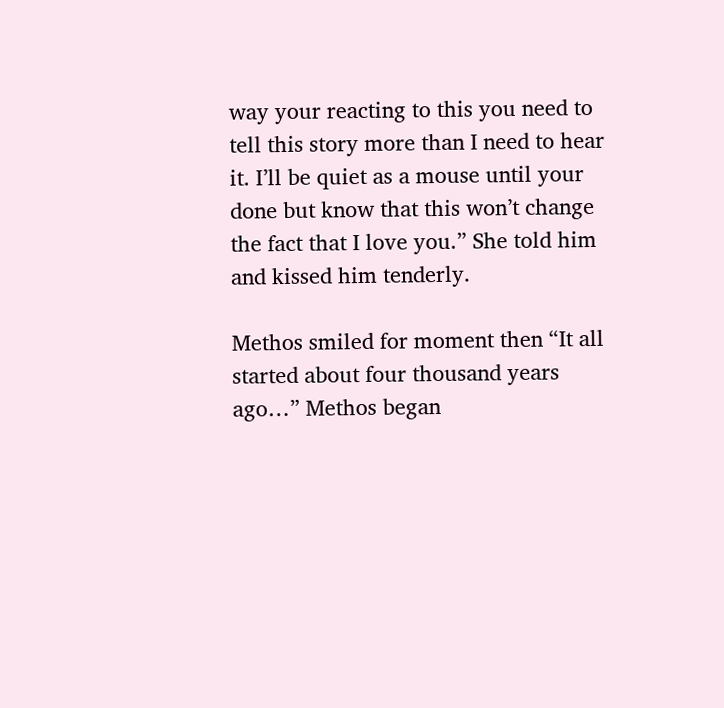way your reacting to this you need to tell this story more than I need to hear it. I’ll be quiet as a mouse until your done but know that this won’t change the fact that I love you.” She told him and kissed him tenderly.

Methos smiled for moment then “It all started about four thousand years ago…” Methos began